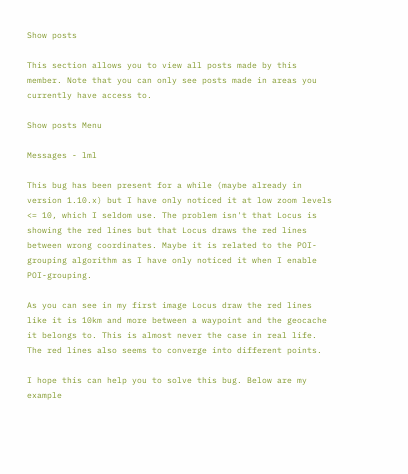Show posts

This section allows you to view all posts made by this member. Note that you can only see posts made in areas you currently have access to.

Show posts Menu

Messages - lml

This bug has been present for a while (maybe already in version 1.10.x) but I have only noticed it at low zoom levels <= 10, which I seldom use. The problem isn't that Locus is showing the red lines but that Locus draws the red lines between wrong coordinates. Maybe it is related to the POI-grouping algorithm as I have only noticed it when I enable POI-grouping.

As you can see in my first image Locus draw the red lines like it is 10km and more between a waypoint and the geocache it belongs to. This is almost never the case in real life. The red lines also seems to converge into different points.

I hope this can help you to solve this bug. Below are my example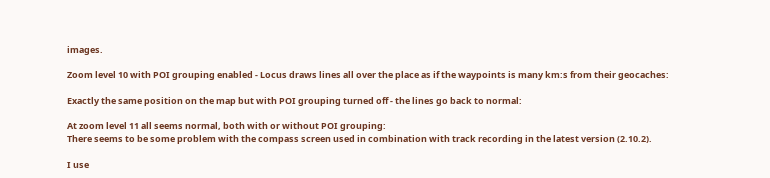images.

Zoom level 10 with POI grouping enabled - Locus draws lines all over the place as if the waypoints is many km:s from their geocaches:

Exactly the same position on the map but with POI grouping turned off - the lines go back to normal:

At zoom level 11 all seems normal, both with or without POI grouping:
There seems to be some problem with the compass screen used in combination with track recording in the latest version (2.10.2).

I use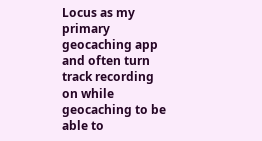Locus as my primary geocaching app and often turn track recording on while geocaching to be able to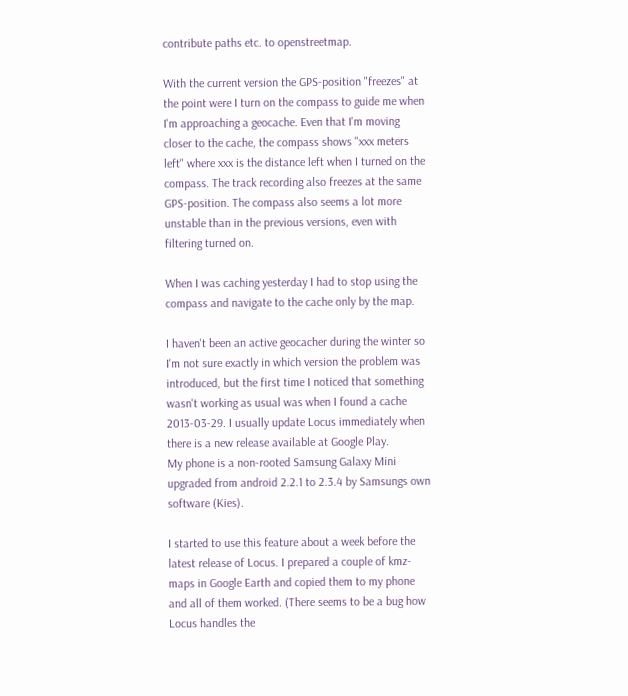contribute paths etc. to openstreetmap.

With the current version the GPS-position "freezes" at the point were I turn on the compass to guide me when I'm approaching a geocache. Even that I'm moving closer to the cache, the compass shows "xxx meters left" where xxx is the distance left when I turned on the compass. The track recording also freezes at the same GPS-position. The compass also seems a lot more unstable than in the previous versions, even with filtering turned on.

When I was caching yesterday I had to stop using the compass and navigate to the cache only by the map.

I haven't been an active geocacher during the winter so I'm not sure exactly in which version the problem was introduced, but the first time I noticed that something wasn't working as usual was when I found a cache 2013-03-29. I usually update Locus immediately when there is a new release available at Google Play.
My phone is a non-rooted Samsung Galaxy Mini upgraded from android 2.2.1 to 2.3.4 by Samsungs own software (Kies).

I started to use this feature about a week before the latest release of Locus. I prepared a couple of kmz-maps in Google Earth and copied them to my phone and all of them worked. (There seems to be a bug how Locus handles the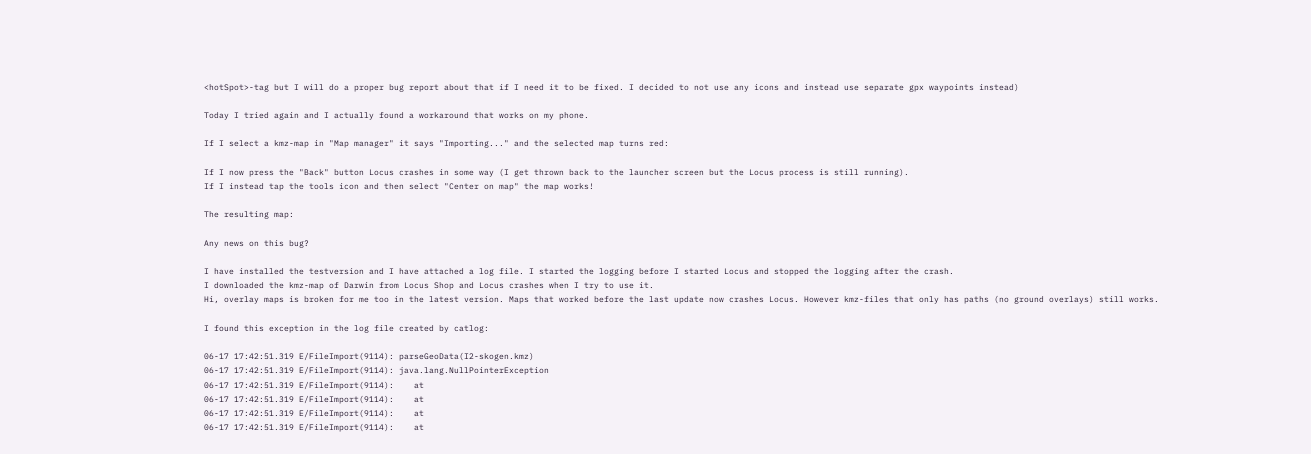<hotSpot>-tag but I will do a proper bug report about that if I need it to be fixed. I decided to not use any icons and instead use separate gpx waypoints instead)

Today I tried again and I actually found a workaround that works on my phone.

If I select a kmz-map in "Map manager" it says "Importing..." and the selected map turns red:

If I now press the "Back" button Locus crashes in some way (I get thrown back to the launcher screen but the Locus process is still running).
If I instead tap the tools icon and then select "Center on map" the map works!

The resulting map:

Any news on this bug?

I have installed the testversion and I have attached a log file. I started the logging before I started Locus and stopped the logging after the crash.
I downloaded the kmz-map of Darwin from Locus Shop and Locus crashes when I try to use it.
Hi, overlay maps is broken for me too in the latest version. Maps that worked before the last update now crashes Locus. However kmz-files that only has paths (no ground overlays) still works.

I found this exception in the log file created by catlog:

06-17 17:42:51.319 E/FileImport(9114): parseGeoData(I2-skogen.kmz)
06-17 17:42:51.319 E/FileImport(9114): java.lang.NullPointerException
06-17 17:42:51.319 E/FileImport(9114):    at
06-17 17:42:51.319 E/FileImport(9114):    at
06-17 17:42:51.319 E/FileImport(9114):    at
06-17 17:42:51.319 E/FileImport(9114):    at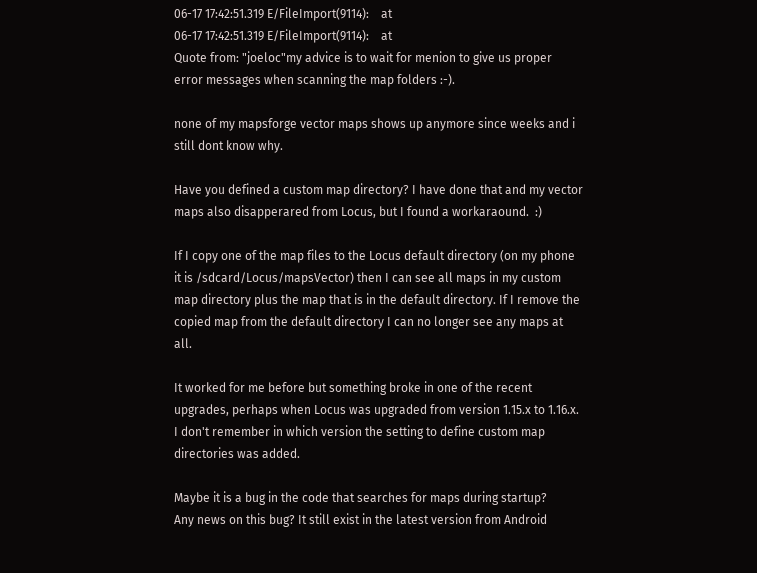06-17 17:42:51.319 E/FileImport(9114):    at
06-17 17:42:51.319 E/FileImport(9114):    at
Quote from: "joeloc"my advice is to wait for menion to give us proper error messages when scanning the map folders :-).

none of my mapsforge vector maps shows up anymore since weeks and i still dont know why.

Have you defined a custom map directory? I have done that and my vector maps also disapperared from Locus, but I found a workaraound.  :)

If I copy one of the map files to the Locus default directory (on my phone it is /sdcard/Locus/mapsVector) then I can see all maps in my custom map directory plus the map that is in the default directory. If I remove the copied map from the default directory I can no longer see any maps at all.

It worked for me before but something broke in one of the recent upgrades, perhaps when Locus was upgraded from version 1.15.x to 1.16.x. I don't remember in which version the setting to define custom map directories was added.

Maybe it is a bug in the code that searches for maps during startup?
Any news on this bug? It still exist in the latest version from Android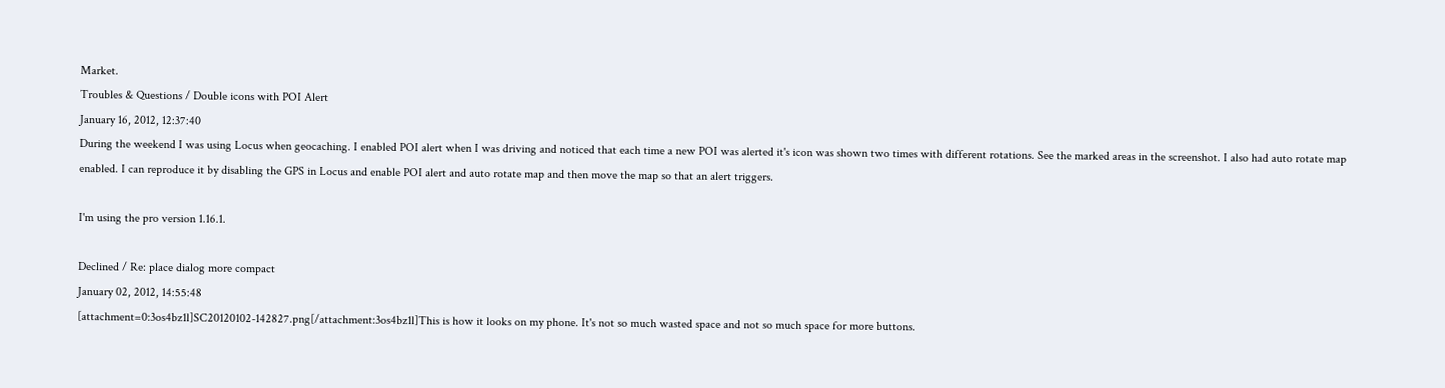Market.
Troubles & Questions / Double icons with POI Alert
January 16, 2012, 12:37:40
During the weekend I was using Locus when geocaching. I enabled POI alert when I was driving and noticed that each time a new POI was alerted it's icon was shown two times with different rotations. See the marked areas in the screenshot. I also had auto rotate map enabled. I can reproduce it by disabling the GPS in Locus and enable POI alert and auto rotate map and then move the map so that an alert triggers.

I'm using the pro version 1.16.1.

Declined / Re: place dialog more compact
January 02, 2012, 14:55:48
[attachment=0:3os4bz1l]SC20120102-142827.png[/attachment:3os4bz1l]This is how it looks on my phone. It's not so much wasted space and not so much space for more buttons.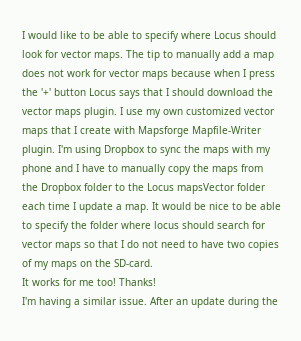I would like to be able to specify where Locus should look for vector maps. The tip to manually add a map does not work for vector maps because when I press the '+' button Locus says that I should download the vector maps plugin. I use my own customized vector maps that I create with Mapsforge Mapfile-Writer plugin. I'm using Dropbox to sync the maps with my phone and I have to manually copy the maps from the Dropbox folder to the Locus mapsVector folder each time I update a map. It would be nice to be able to specify the folder where locus should search for vector maps so that I do not need to have two copies of my maps on the SD-card.
It works for me too! Thanks!
I'm having a similar issue. After an update during the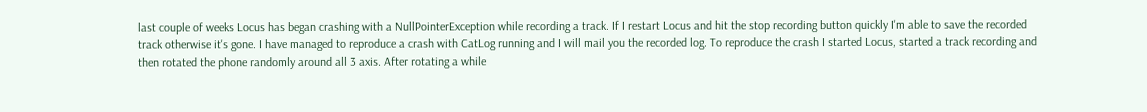last couple of weeks Locus has began crashing with a NullPointerException while recording a track. If I restart Locus and hit the stop recording button quickly I'm able to save the recorded track otherwise it's gone. I have managed to reproduce a crash with CatLog running and I will mail you the recorded log. To reproduce the crash I started Locus, started a track recording and then rotated the phone randomly around all 3 axis. After rotating a while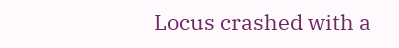Locus crashed with a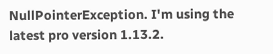NullPointerException. I'm using the latest pro version 1.13.2.